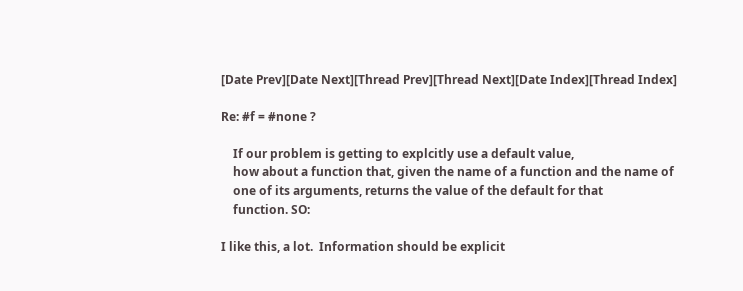[Date Prev][Date Next][Thread Prev][Thread Next][Date Index][Thread Index]

Re: #f = #none ?

    If our problem is getting to explcitly use a default value,
    how about a function that, given the name of a function and the name of
    one of its arguments, returns the value of the default for that
    function. SO:

I like this, a lot.  Information should be explicit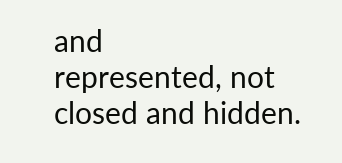and
represented, not closed and hidden.